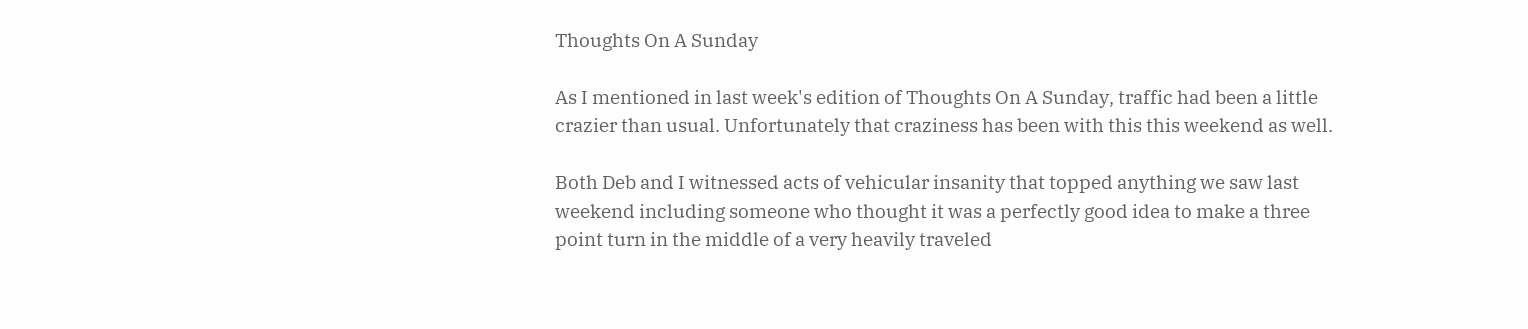Thoughts On A Sunday

As I mentioned in last week's edition of Thoughts On A Sunday, traffic had been a little crazier than usual. Unfortunately that craziness has been with this this weekend as well.

Both Deb and I witnessed acts of vehicular insanity that topped anything we saw last weekend including someone who thought it was a perfectly good idea to make a three point turn in the middle of a very heavily traveled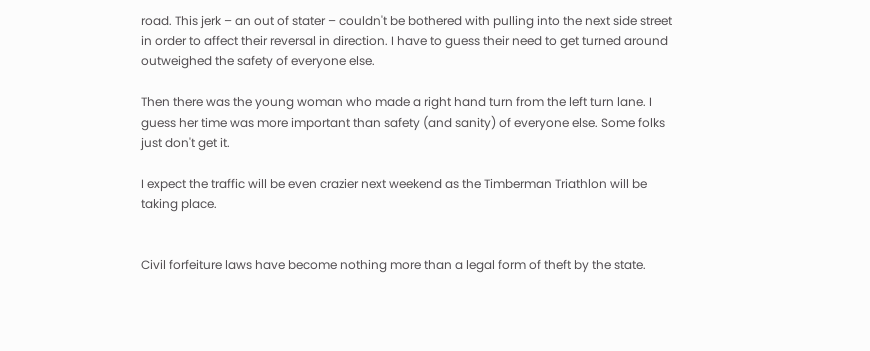road. This jerk – an out of stater – couldn't be bothered with pulling into the next side street in order to affect their reversal in direction. I have to guess their need to get turned around outweighed the safety of everyone else.

Then there was the young woman who made a right hand turn from the left turn lane. I guess her time was more important than safety (and sanity) of everyone else. Some folks just don't get it.

I expect the traffic will be even crazier next weekend as the Timberman Triathlon will be taking place.


Civil forfeiture laws have become nothing more than a legal form of theft by the state.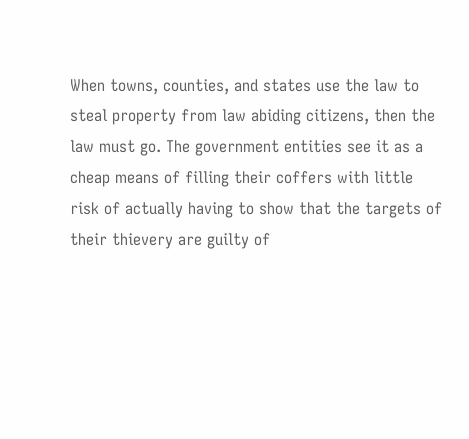When towns, counties, and states use the law to steal property from law abiding citizens, then the law must go. The government entities see it as a cheap means of filling their coffers with little risk of actually having to show that the targets of their thievery are guilty of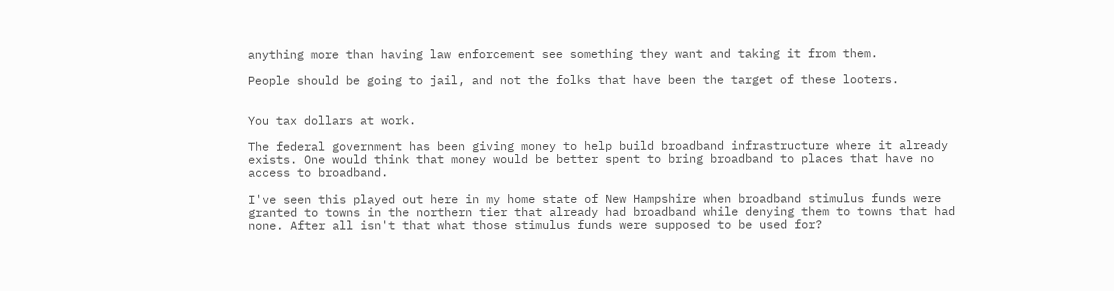anything more than having law enforcement see something they want and taking it from them.

People should be going to jail, and not the folks that have been the target of these looters.


You tax dollars at work.

The federal government has been giving money to help build broadband infrastructure where it already exists. One would think that money would be better spent to bring broadband to places that have no access to broadband.

I've seen this played out here in my home state of New Hampshire when broadband stimulus funds were granted to towns in the northern tier that already had broadband while denying them to towns that had none. After all isn't that what those stimulus funds were supposed to be used for?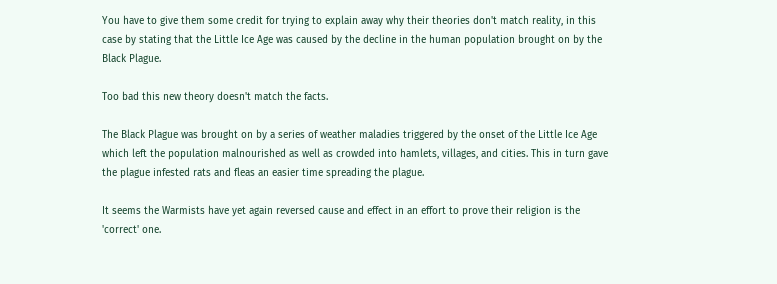You have to give them some credit for trying to explain away why their theories don't match reality, in this case by stating that the Little Ice Age was caused by the decline in the human population brought on by the Black Plague.

Too bad this new theory doesn't match the facts.

The Black Plague was brought on by a series of weather maladies triggered by the onset of the Little Ice Age which left the population malnourished as well as crowded into hamlets, villages, and cities. This in turn gave the plague infested rats and fleas an easier time spreading the plague.

It seems the Warmists have yet again reversed cause and effect in an effort to prove their religion is the 'correct' one.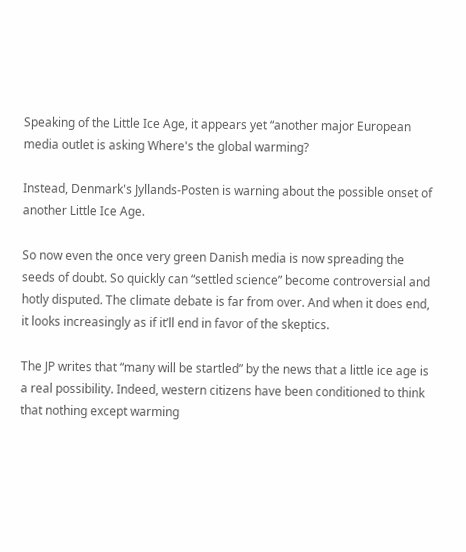Speaking of the Little Ice Age, it appears yet “another major European media outlet is asking Where's the global warming?

Instead, Denmark's Jyllands-Posten is warning about the possible onset of another Little Ice Age.

So now even the once very green Danish media is now spreading the seeds of doubt. So quickly can “settled science” become controversial and hotly disputed. The climate debate is far from over. And when it does end, it looks increasingly as if it’ll end in favor of the skeptics.

The JP writes that “many will be startled” by the news that a little ice age is a real possibility. Indeed, western citizens have been conditioned to think that nothing except warming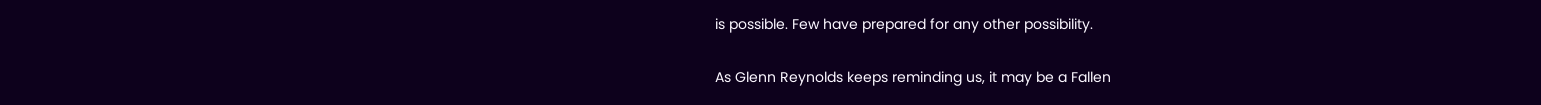is possible. Few have prepared for any other possibility.

As Glenn Reynolds keeps reminding us, it may be a Fallen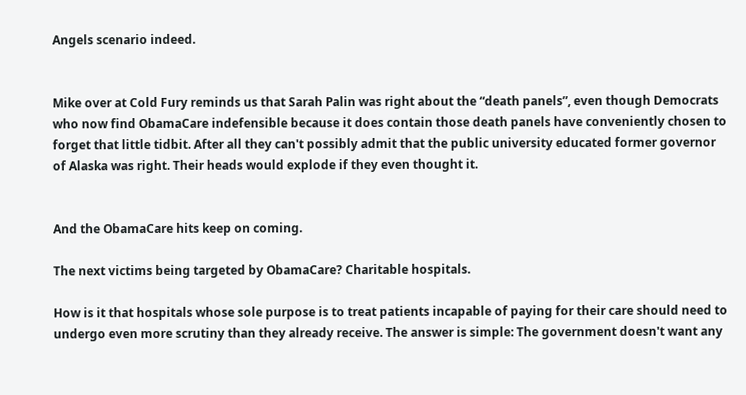Angels scenario indeed.


Mike over at Cold Fury reminds us that Sarah Palin was right about the “death panels”, even though Democrats who now find ObamaCare indefensible because it does contain those death panels have conveniently chosen to forget that little tidbit. After all they can't possibly admit that the public university educated former governor of Alaska was right. Their heads would explode if they even thought it.


And the ObamaCare hits keep on coming.

The next victims being targeted by ObamaCare? Charitable hospitals.

How is it that hospitals whose sole purpose is to treat patients incapable of paying for their care should need to undergo even more scrutiny than they already receive. The answer is simple: The government doesn't want any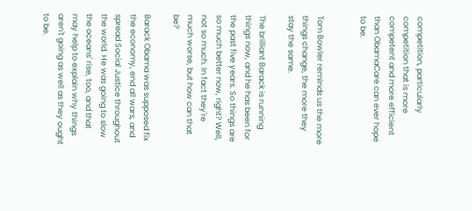competition, particularly competition that is more competent and more efficient than ObamaCare can ever hope to be.


Tom Bowler reminds us the more things change, the more they stay the same.

The brilliant Barack is running things now, and he has been for the past five years. So things are so much better now, right? Well, not so much. In fact they're much worse, but how can that be?

Barack Obama was supposed fix the economy, end all wars, and spread Social Justice throughout the world. He was going to slow the oceans' rise, too, and that may help to explain why things aren't going as well as they ought to be.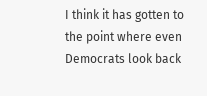I think it has gotten to the point where even Democrats look back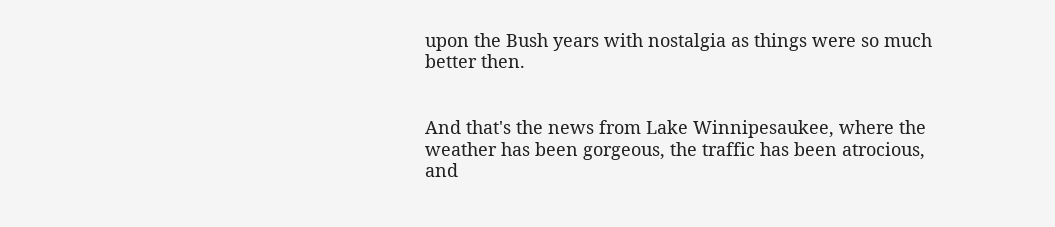upon the Bush years with nostalgia as things were so much better then.


And that's the news from Lake Winnipesaukee, where the weather has been gorgeous, the traffic has been atrocious, and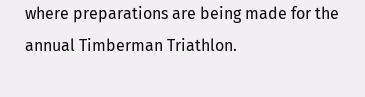where preparations are being made for the annual Timberman Triathlon.